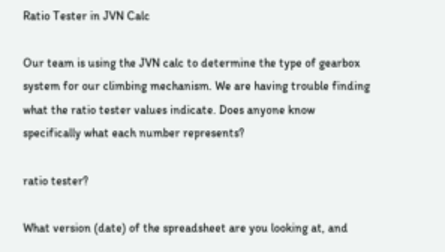Ratio Tester in JVN Calc

Our team is using the JVN calc to determine the type of gearbox system for our climbing mechanism. We are having trouble finding what the ratio tester values indicate. Does anyone know specifically what each number represents?

ratio tester?

What version (date) of the spreadsheet are you looking at, and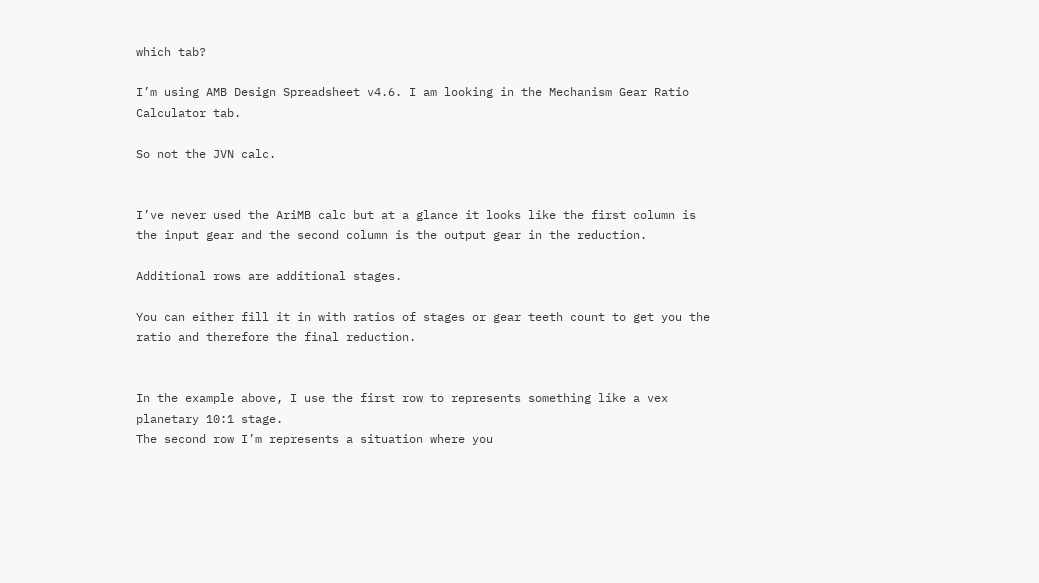which tab?

I’m using AMB Design Spreadsheet v4.6. I am looking in the Mechanism Gear Ratio Calculator tab.

So not the JVN calc.


I’ve never used the AriMB calc but at a glance it looks like the first column is the input gear and the second column is the output gear in the reduction.

Additional rows are additional stages.

You can either fill it in with ratios of stages or gear teeth count to get you the ratio and therefore the final reduction.


In the example above, I use the first row to represents something like a vex planetary 10:1 stage.
The second row I’m represents a situation where you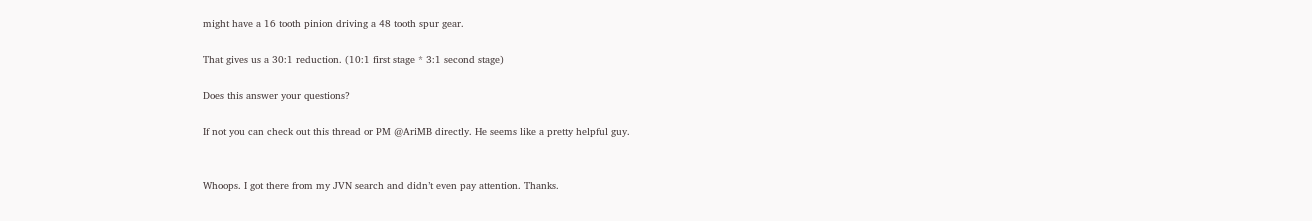might have a 16 tooth pinion driving a 48 tooth spur gear.

That gives us a 30:1 reduction. (10:1 first stage * 3:1 second stage)

Does this answer your questions?

If not you can check out this thread or PM @AriMB directly. He seems like a pretty helpful guy.


Whoops. I got there from my JVN search and didn’t even pay attention. Thanks.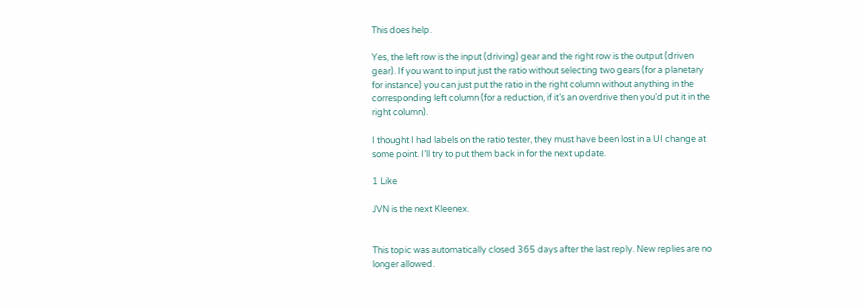This does help.

Yes, the left row is the input (driving) gear and the right row is the output (driven gear). If you want to input just the ratio without selecting two gears (for a planetary for instance) you can just put the ratio in the right column without anything in the corresponding left column (for a reduction, if it’s an overdrive then you’d put it in the right column).

I thought I had labels on the ratio tester, they must have been lost in a UI change at some point. I’ll try to put them back in for the next update.

1 Like

JVN is the next Kleenex.


This topic was automatically closed 365 days after the last reply. New replies are no longer allowed.